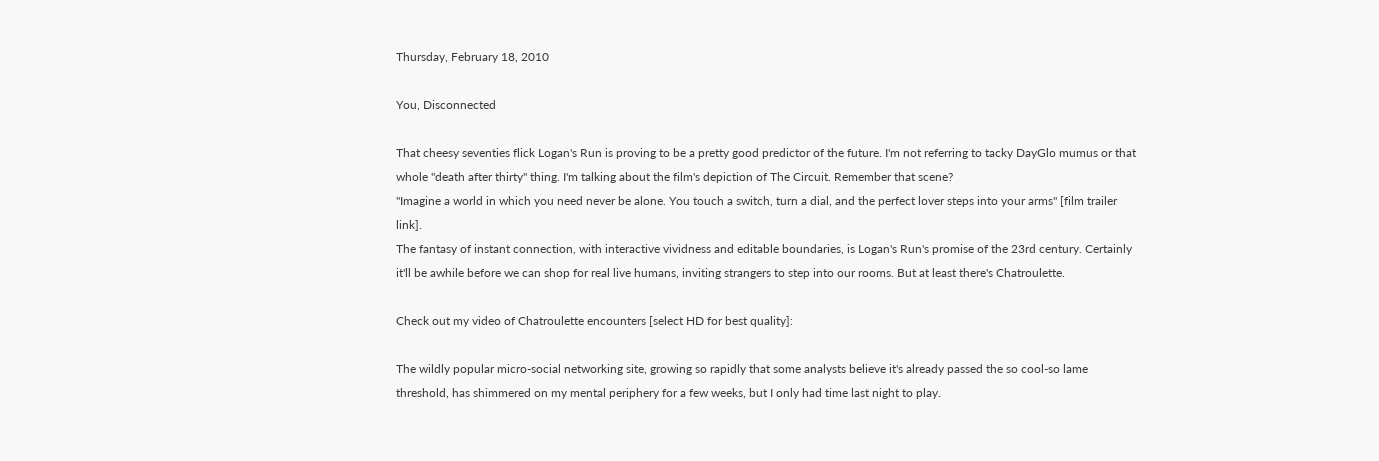Thursday, February 18, 2010

You, Disconnected

That cheesy seventies flick Logan's Run is proving to be a pretty good predictor of the future. I'm not referring to tacky DayGlo mumus or that whole "death after thirty" thing. I'm talking about the film's depiction of The Circuit. Remember that scene?
"Imagine a world in which you need never be alone. You touch a switch, turn a dial, and the perfect lover steps into your arms" [film trailer link].
The fantasy of instant connection, with interactive vividness and editable boundaries, is Logan's Run's promise of the 23rd century. Certainly it'll be awhile before we can shop for real live humans, inviting strangers to step into our rooms. But at least there's Chatroulette.

Check out my video of Chatroulette encounters [select HD for best quality]:

The wildly popular micro-social networking site, growing so rapidly that some analysts believe it's already passed the so cool-so lame threshold, has shimmered on my mental periphery for a few weeks, but I only had time last night to play.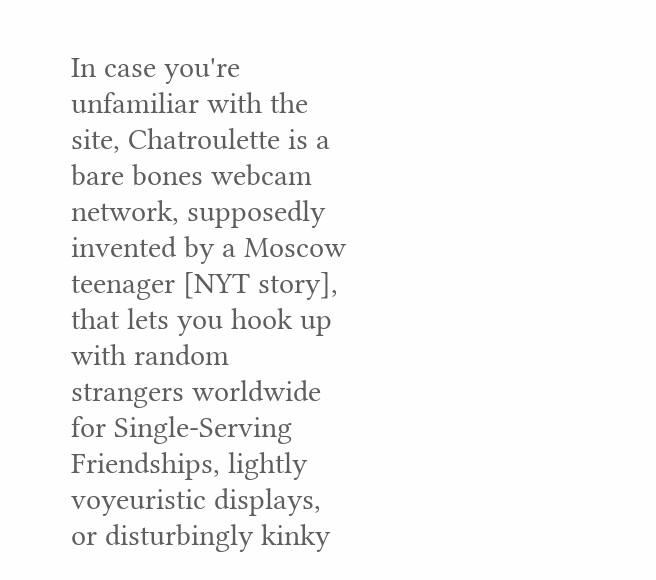In case you're unfamiliar with the site, Chatroulette is a bare bones webcam network, supposedly invented by a Moscow teenager [NYT story], that lets you hook up with random strangers worldwide for Single-Serving Friendships, lightly voyeuristic displays, or disturbingly kinky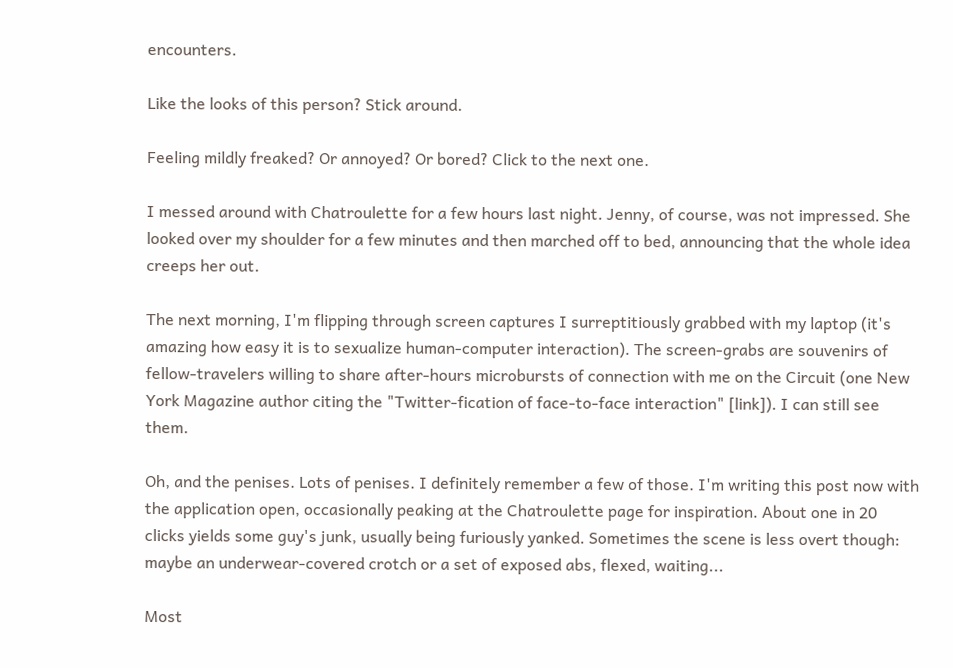encounters.

Like the looks of this person? Stick around.

Feeling mildly freaked? Or annoyed? Or bored? Click to the next one.

I messed around with Chatroulette for a few hours last night. Jenny, of course, was not impressed. She looked over my shoulder for a few minutes and then marched off to bed, announcing that the whole idea creeps her out.

The next morning, I'm flipping through screen captures I surreptitiously grabbed with my laptop (it's amazing how easy it is to sexualize human-computer interaction). The screen-grabs are souvenirs of fellow-travelers willing to share after-hours microbursts of connection with me on the Circuit (one New York Magazine author citing the "Twitter-fication of face-to-face interaction" [link]). I can still see them.

Oh, and the penises. Lots of penises. I definitely remember a few of those. I'm writing this post now with the application open, occasionally peaking at the Chatroulette page for inspiration. About one in 20 clicks yields some guy's junk, usually being furiously yanked. Sometimes the scene is less overt though: maybe an underwear-covered crotch or a set of exposed abs, flexed, waiting...

Most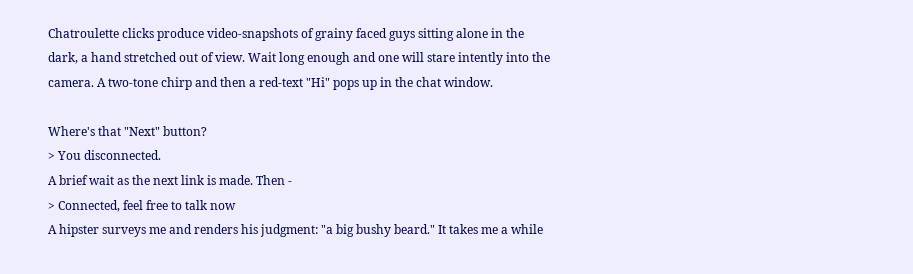Chatroulette clicks produce video-snapshots of grainy faced guys sitting alone in the dark, a hand stretched out of view. Wait long enough and one will stare intently into the camera. A two-tone chirp and then a red-text "Hi" pops up in the chat window.

Where's that "Next" button?
> You disconnected.
A brief wait as the next link is made. Then -
> Connected, feel free to talk now
A hipster surveys me and renders his judgment: "a big bushy beard." It takes me a while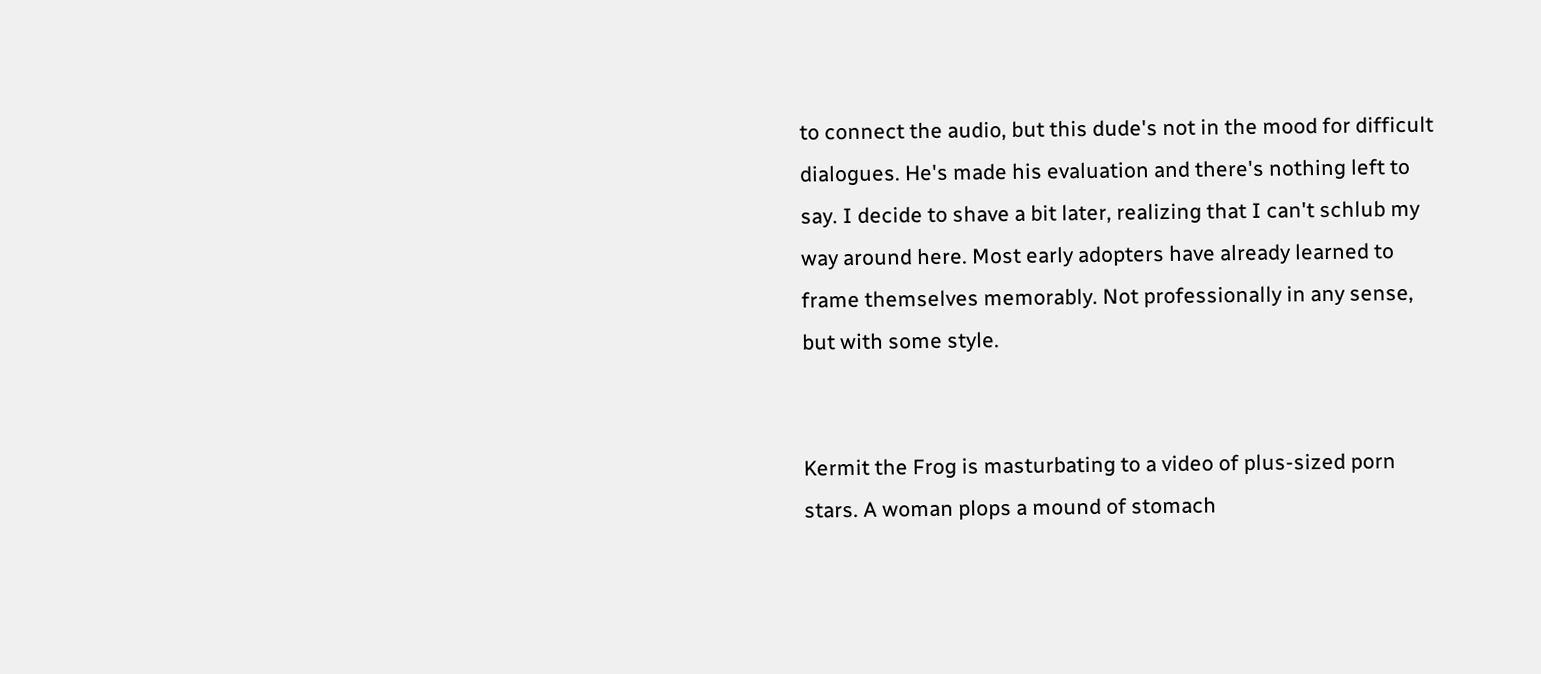to connect the audio, but this dude's not in the mood for difficult dialogues. He's made his evaluation and there's nothing left to say. I decide to shave a bit later, realizing that I can't schlub my way around here. Most early adopters have already learned to frame themselves memorably. Not professionally in any sense, but with some style.


Kermit the Frog is masturbating to a video of plus-sized porn stars. A woman plops a mound of stomach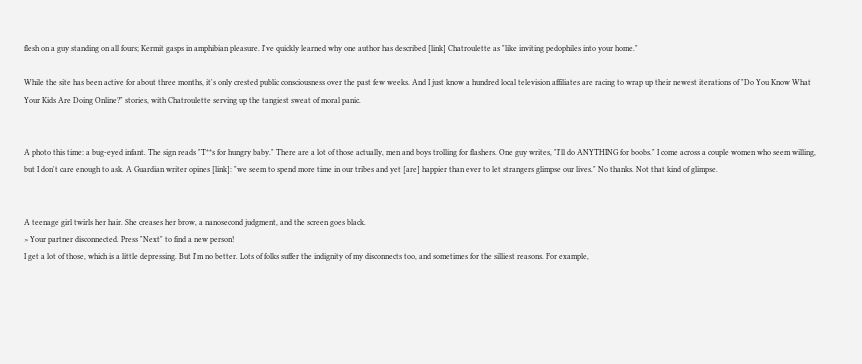flesh on a guy standing on all fours; Kermit gasps in amphibian pleasure. I've quickly learned why one author has described [link] Chatroulette as "like inviting pedophiles into your home."

While the site has been active for about three months, it's only crested public consciousness over the past few weeks. And I just know a hundred local television affiliates are racing to wrap up their newest iterations of "Do You Know What Your Kids Are Doing Online?" stories, with Chatroulette serving up the tangiest sweat of moral panic.


A photo this time: a bug-eyed infant. The sign reads "T**s for hungry baby." There are a lot of those actually, men and boys trolling for flashers. One guy writes, "I'll do ANYTHING for boobs." I come across a couple women who seem willing, but I don't care enough to ask. A Guardian writer opines [link]: "we seem to spend more time in our tribes and yet [are] happier than ever to let strangers glimpse our lives." No thanks. Not that kind of glimpse.


A teenage girl twirls her hair. She creases her brow, a nanosecond judgment, and the screen goes black.
> Your partner disconnected. Press "Next" to find a new person!
I get a lot of those, which is a little depressing. But I'm no better. Lots of folks suffer the indignity of my disconnects too, and sometimes for the silliest reasons. For example,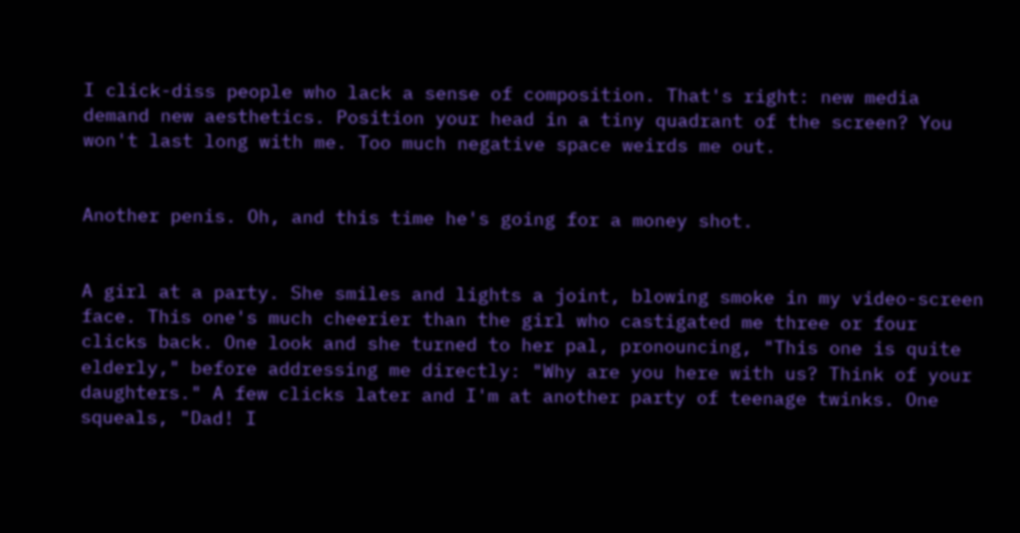I click-diss people who lack a sense of composition. That's right: new media demand new aesthetics. Position your head in a tiny quadrant of the screen? You won't last long with me. Too much negative space weirds me out.


Another penis. Oh, and this time he's going for a money shot.


A girl at a party. She smiles and lights a joint, blowing smoke in my video-screen face. This one's much cheerier than the girl who castigated me three or four clicks back. One look and she turned to her pal, pronouncing, "This one is quite elderly," before addressing me directly: "Why are you here with us? Think of your daughters." A few clicks later and I'm at another party of teenage twinks. One squeals, "Dad! I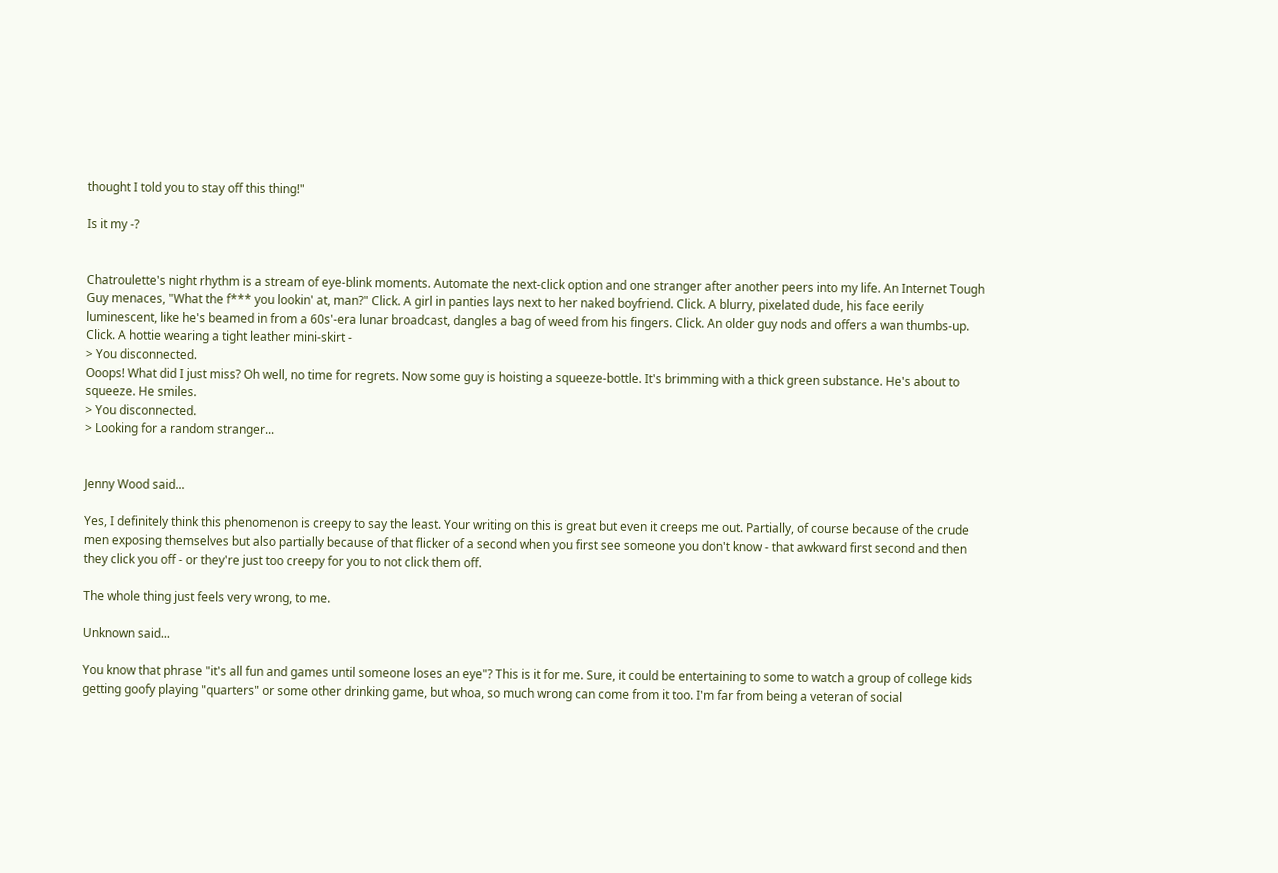thought I told you to stay off this thing!"

Is it my -?


Chatroulette's night rhythm is a stream of eye-blink moments. Automate the next-click option and one stranger after another peers into my life. An Internet Tough Guy menaces, "What the f*** you lookin' at, man?" Click. A girl in panties lays next to her naked boyfriend. Click. A blurry, pixelated dude, his face eerily luminescent, like he's beamed in from a 60s'-era lunar broadcast, dangles a bag of weed from his fingers. Click. An older guy nods and offers a wan thumbs-up. Click. A hottie wearing a tight leather mini-skirt -
> You disconnected.
Ooops! What did I just miss? Oh well, no time for regrets. Now some guy is hoisting a squeeze-bottle. It's brimming with a thick green substance. He's about to squeeze. He smiles.
> You disconnected.
> Looking for a random stranger...


Jenny Wood said...

Yes, I definitely think this phenomenon is creepy to say the least. Your writing on this is great but even it creeps me out. Partially, of course because of the crude men exposing themselves but also partially because of that flicker of a second when you first see someone you don't know - that awkward first second and then they click you off - or they're just too creepy for you to not click them off.

The whole thing just feels very wrong, to me.

Unknown said...

You know that phrase "it's all fun and games until someone loses an eye"? This is it for me. Sure, it could be entertaining to some to watch a group of college kids getting goofy playing "quarters" or some other drinking game, but whoa, so much wrong can come from it too. I'm far from being a veteran of social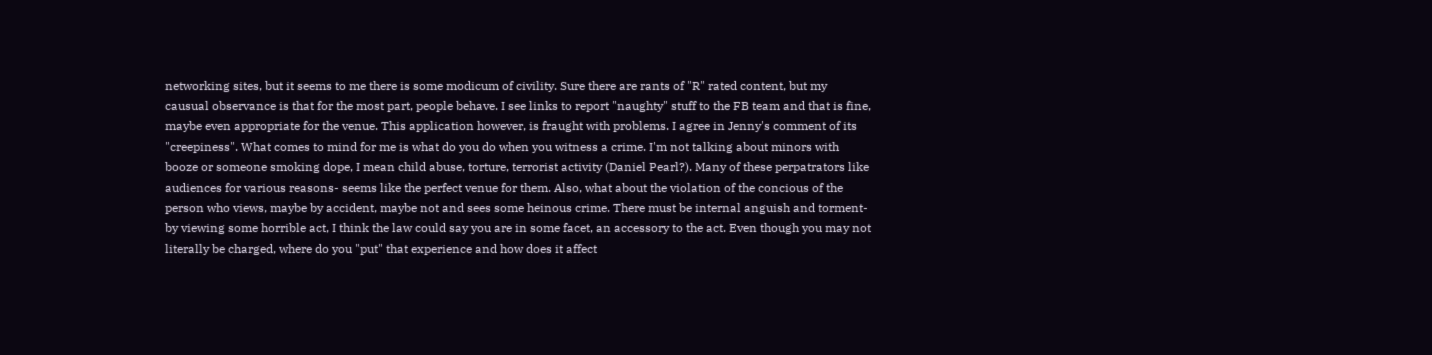networking sites, but it seems to me there is some modicum of civility. Sure there are rants of "R" rated content, but my causual observance is that for the most part, people behave. I see links to report "naughty" stuff to the FB team and that is fine, maybe even appropriate for the venue. This application however, is fraught with problems. I agree in Jenny's comment of its "creepiness". What comes to mind for me is what do you do when you witness a crime. I'm not talking about minors with booze or someone smoking dope, I mean child abuse, torture, terrorist activity (Daniel Pearl?). Many of these perpatrators like audiences for various reasons- seems like the perfect venue for them. Also, what about the violation of the concious of the person who views, maybe by accident, maybe not and sees some heinous crime. There must be internal anguish and torment- by viewing some horrible act, I think the law could say you are in some facet, an accessory to the act. Even though you may not literally be charged, where do you "put" that experience and how does it affect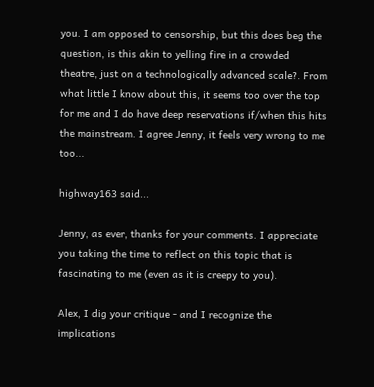you. I am opposed to censorship, but this does beg the question, is this akin to yelling fire in a crowded theatre, just on a technologically advanced scale?. From what little I know about this, it seems too over the top for me and I do have deep reservations if/when this hits the mainstream. I agree Jenny, it feels very wrong to me too...

highway163 said...

Jenny, as ever, thanks for your comments. I appreciate you taking the time to reflect on this topic that is fascinating to me (even as it is creepy to you).

Alex, I dig your critique - and I recognize the implications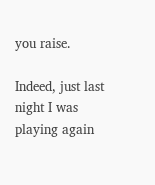you raise.

Indeed, just last night I was playing again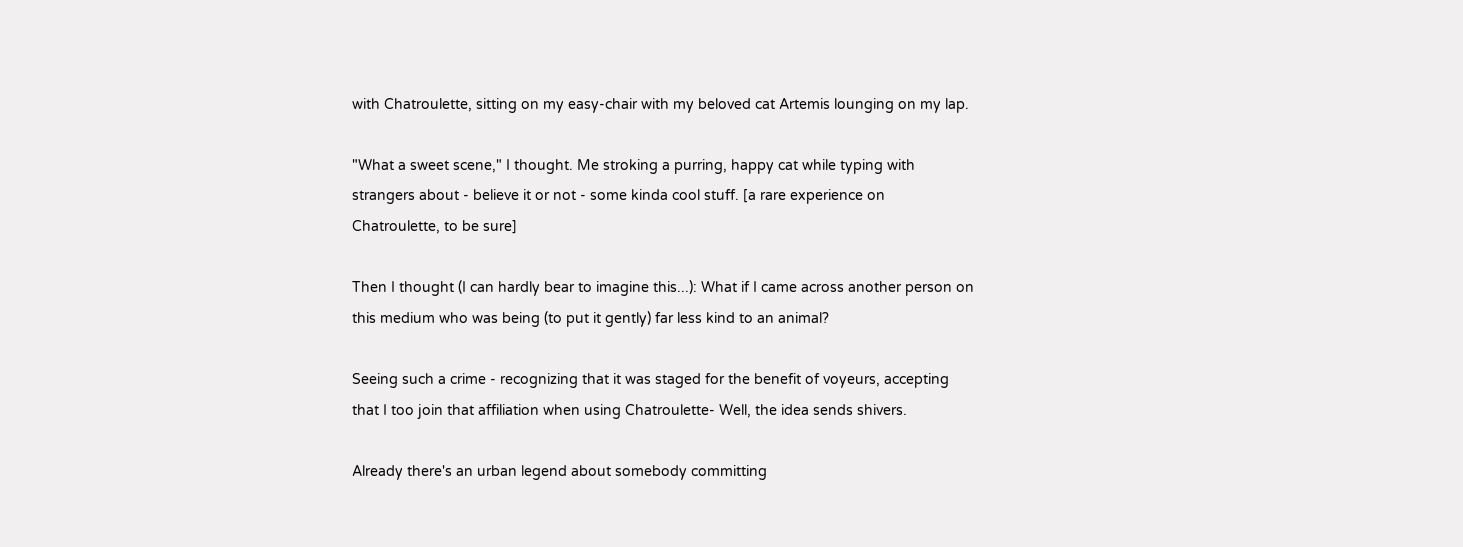with Chatroulette, sitting on my easy-chair with my beloved cat Artemis lounging on my lap.

"What a sweet scene," I thought. Me stroking a purring, happy cat while typing with strangers about - believe it or not - some kinda cool stuff. [a rare experience on Chatroulette, to be sure]

Then I thought (I can hardly bear to imagine this...): What if I came across another person on this medium who was being (to put it gently) far less kind to an animal?

Seeing such a crime - recognizing that it was staged for the benefit of voyeurs, accepting that I too join that affiliation when using Chatroulette- Well, the idea sends shivers.

Already there's an urban legend about somebody committing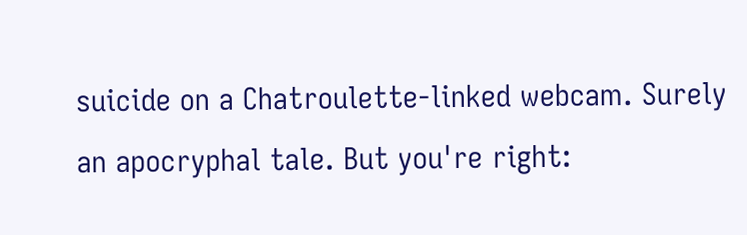suicide on a Chatroulette-linked webcam. Surely an apocryphal tale. But you're right: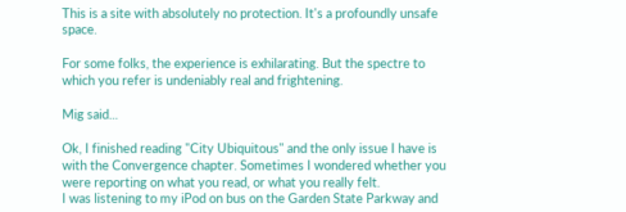This is a site with absolutely no protection. It's a profoundly unsafe space.

For some folks, the experience is exhilarating. But the spectre to which you refer is undeniably real and frightening.

Mig said...

Ok, I finished reading "City Ubiquitous" and the only issue I have is with the Convergence chapter. Sometimes I wondered whether you were reporting on what you read, or what you really felt.
I was listening to my iPod on bus on the Garden State Parkway and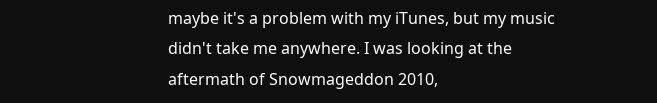maybe it's a problem with my iTunes, but my music didn't take me anywhere. I was looking at the aftermath of Snowmageddon 2010,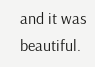and it was beautiful.